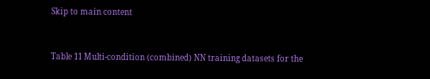Skip to main content


Table 11 Multi-condition (combined) NN training datasets for the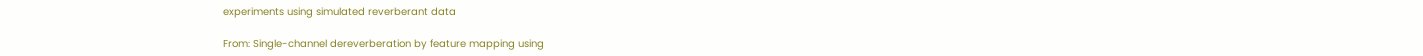experiments using simulated reverberant data

From: Single-channel dereverberation by feature mapping using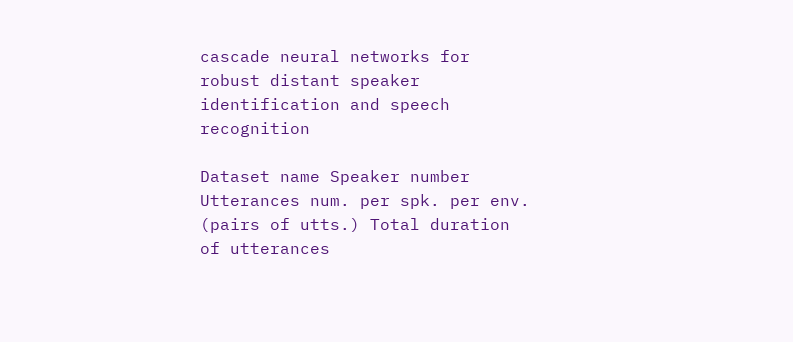cascade neural networks for robust distant speaker identification and speech recognition

Dataset name Speaker number Utterances num. per spk. per env. (pairs of utts.) Total duration of utterances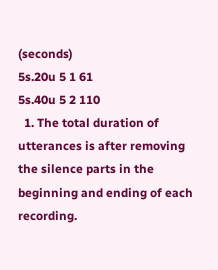(seconds)
5s.20u 5 1 61
5s.40u 5 2 110
  1. The total duration of utterances is after removing the silence parts in the beginning and ending of each recording.